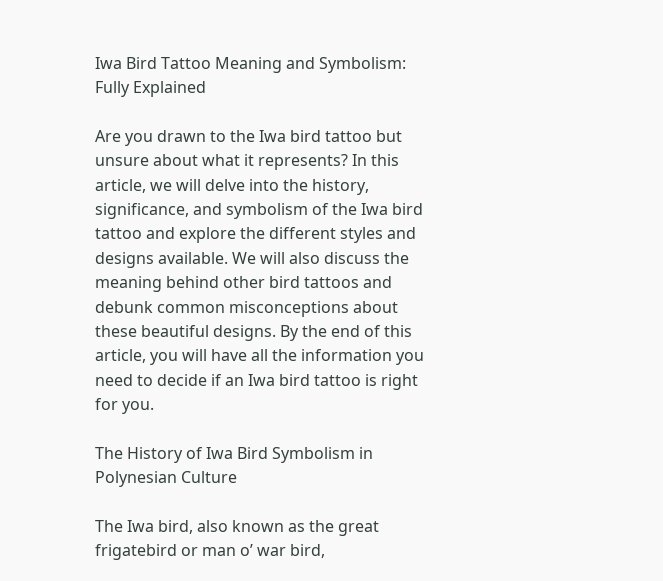Iwa Bird Tattoo Meaning and Symbolism: Fully Explained

Are you drawn to the Iwa bird tattoo but unsure about what it represents? In this article, we will delve into the history, significance, and symbolism of the Iwa bird tattoo and explore the different styles and designs available. We will also discuss the meaning behind other bird tattoos and debunk common misconceptions about these beautiful designs. By the end of this article, you will have all the information you need to decide if an Iwa bird tattoo is right for you.

The History of Iwa Bird Symbolism in Polynesian Culture

The Iwa bird, also known as the great frigatebird or man o’ war bird,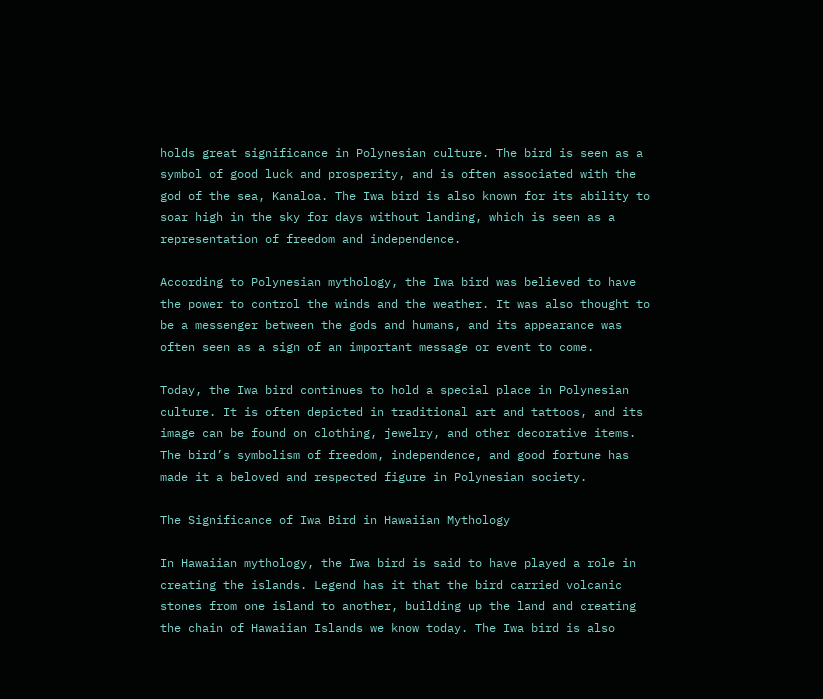holds great significance in Polynesian culture. The bird is seen as a symbol of good luck and prosperity, and is often associated with the god of the sea, Kanaloa. The Iwa bird is also known for its ability to soar high in the sky for days without landing, which is seen as a representation of freedom and independence.

According to Polynesian mythology, the Iwa bird was believed to have the power to control the winds and the weather. It was also thought to be a messenger between the gods and humans, and its appearance was often seen as a sign of an important message or event to come.

Today, the Iwa bird continues to hold a special place in Polynesian culture. It is often depicted in traditional art and tattoos, and its image can be found on clothing, jewelry, and other decorative items. The bird’s symbolism of freedom, independence, and good fortune has made it a beloved and respected figure in Polynesian society.

The Significance of Iwa Bird in Hawaiian Mythology

In Hawaiian mythology, the Iwa bird is said to have played a role in creating the islands. Legend has it that the bird carried volcanic stones from one island to another, building up the land and creating the chain of Hawaiian Islands we know today. The Iwa bird is also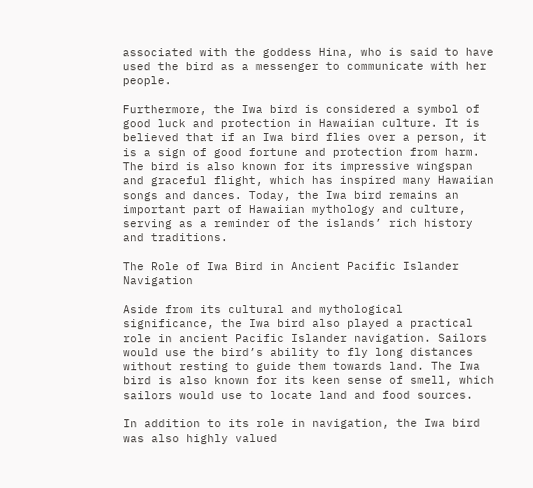associated with the goddess Hina, who is said to have used the bird as a messenger to communicate with her people.

Furthermore, the Iwa bird is considered a symbol of good luck and protection in Hawaiian culture. It is believed that if an Iwa bird flies over a person, it is a sign of good fortune and protection from harm. The bird is also known for its impressive wingspan and graceful flight, which has inspired many Hawaiian songs and dances. Today, the Iwa bird remains an important part of Hawaiian mythology and culture, serving as a reminder of the islands’ rich history and traditions.

The Role of Iwa Bird in Ancient Pacific Islander Navigation

Aside from its cultural and mythological significance, the Iwa bird also played a practical role in ancient Pacific Islander navigation. Sailors would use the bird’s ability to fly long distances without resting to guide them towards land. The Iwa bird is also known for its keen sense of smell, which sailors would use to locate land and food sources.

In addition to its role in navigation, the Iwa bird was also highly valued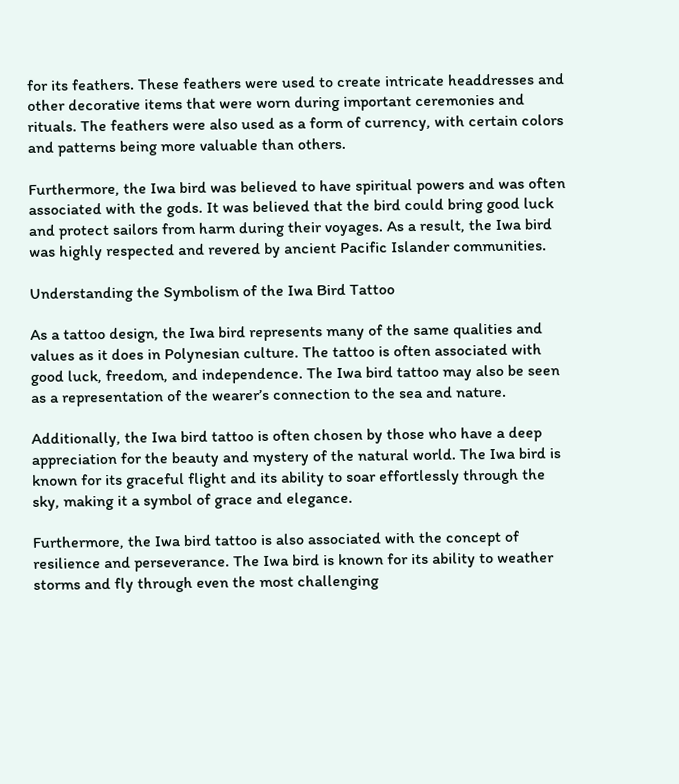for its feathers. These feathers were used to create intricate headdresses and other decorative items that were worn during important ceremonies and rituals. The feathers were also used as a form of currency, with certain colors and patterns being more valuable than others.

Furthermore, the Iwa bird was believed to have spiritual powers and was often associated with the gods. It was believed that the bird could bring good luck and protect sailors from harm during their voyages. As a result, the Iwa bird was highly respected and revered by ancient Pacific Islander communities.

Understanding the Symbolism of the Iwa Bird Tattoo

As a tattoo design, the Iwa bird represents many of the same qualities and values as it does in Polynesian culture. The tattoo is often associated with good luck, freedom, and independence. The Iwa bird tattoo may also be seen as a representation of the wearer’s connection to the sea and nature.

Additionally, the Iwa bird tattoo is often chosen by those who have a deep appreciation for the beauty and mystery of the natural world. The Iwa bird is known for its graceful flight and its ability to soar effortlessly through the sky, making it a symbol of grace and elegance.

Furthermore, the Iwa bird tattoo is also associated with the concept of resilience and perseverance. The Iwa bird is known for its ability to weather storms and fly through even the most challenging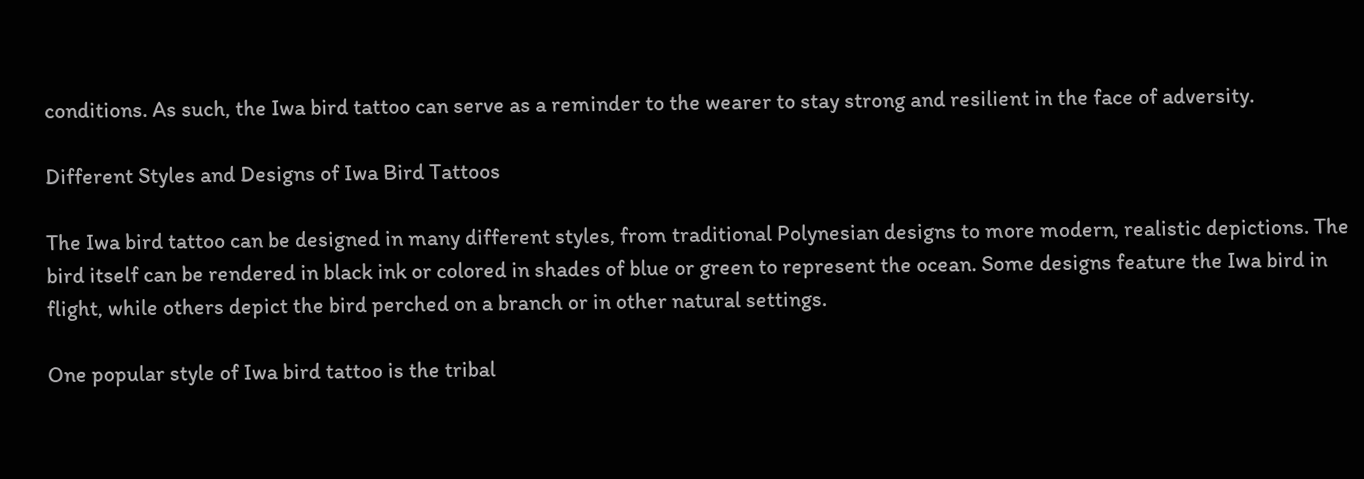conditions. As such, the Iwa bird tattoo can serve as a reminder to the wearer to stay strong and resilient in the face of adversity.

Different Styles and Designs of Iwa Bird Tattoos

The Iwa bird tattoo can be designed in many different styles, from traditional Polynesian designs to more modern, realistic depictions. The bird itself can be rendered in black ink or colored in shades of blue or green to represent the ocean. Some designs feature the Iwa bird in flight, while others depict the bird perched on a branch or in other natural settings.

One popular style of Iwa bird tattoo is the tribal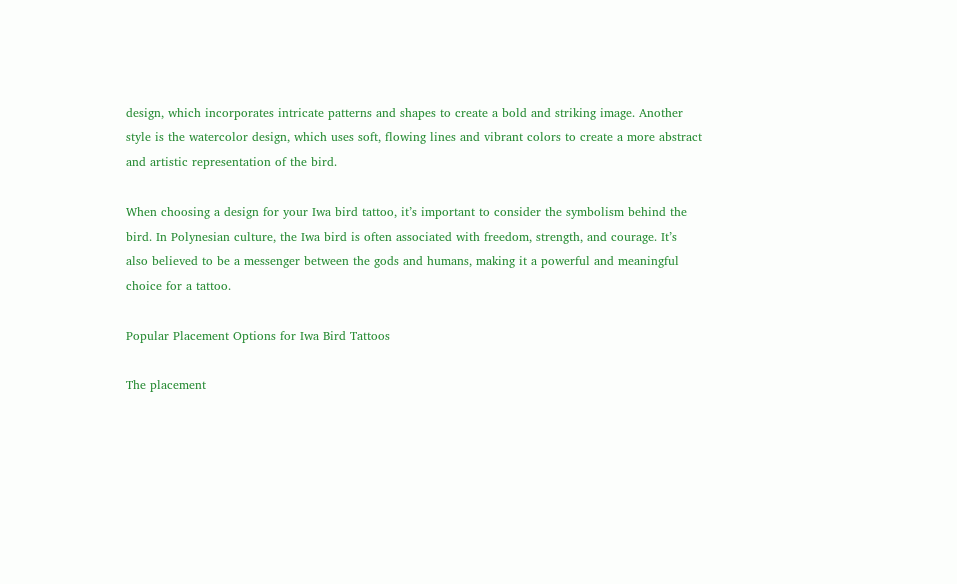design, which incorporates intricate patterns and shapes to create a bold and striking image. Another style is the watercolor design, which uses soft, flowing lines and vibrant colors to create a more abstract and artistic representation of the bird.

When choosing a design for your Iwa bird tattoo, it’s important to consider the symbolism behind the bird. In Polynesian culture, the Iwa bird is often associated with freedom, strength, and courage. It’s also believed to be a messenger between the gods and humans, making it a powerful and meaningful choice for a tattoo.

Popular Placement Options for Iwa Bird Tattoos

The placement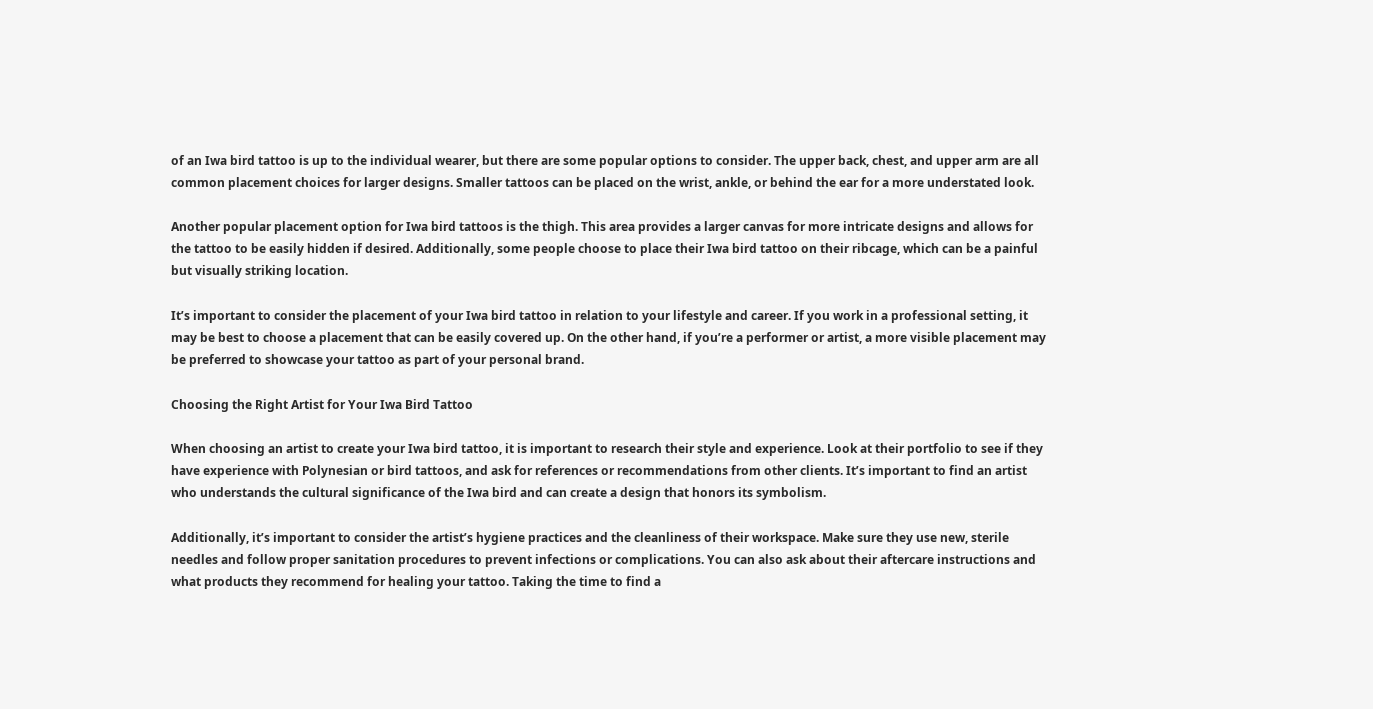of an Iwa bird tattoo is up to the individual wearer, but there are some popular options to consider. The upper back, chest, and upper arm are all common placement choices for larger designs. Smaller tattoos can be placed on the wrist, ankle, or behind the ear for a more understated look.

Another popular placement option for Iwa bird tattoos is the thigh. This area provides a larger canvas for more intricate designs and allows for the tattoo to be easily hidden if desired. Additionally, some people choose to place their Iwa bird tattoo on their ribcage, which can be a painful but visually striking location.

It’s important to consider the placement of your Iwa bird tattoo in relation to your lifestyle and career. If you work in a professional setting, it may be best to choose a placement that can be easily covered up. On the other hand, if you’re a performer or artist, a more visible placement may be preferred to showcase your tattoo as part of your personal brand.

Choosing the Right Artist for Your Iwa Bird Tattoo

When choosing an artist to create your Iwa bird tattoo, it is important to research their style and experience. Look at their portfolio to see if they have experience with Polynesian or bird tattoos, and ask for references or recommendations from other clients. It’s important to find an artist who understands the cultural significance of the Iwa bird and can create a design that honors its symbolism.

Additionally, it’s important to consider the artist’s hygiene practices and the cleanliness of their workspace. Make sure they use new, sterile needles and follow proper sanitation procedures to prevent infections or complications. You can also ask about their aftercare instructions and what products they recommend for healing your tattoo. Taking the time to find a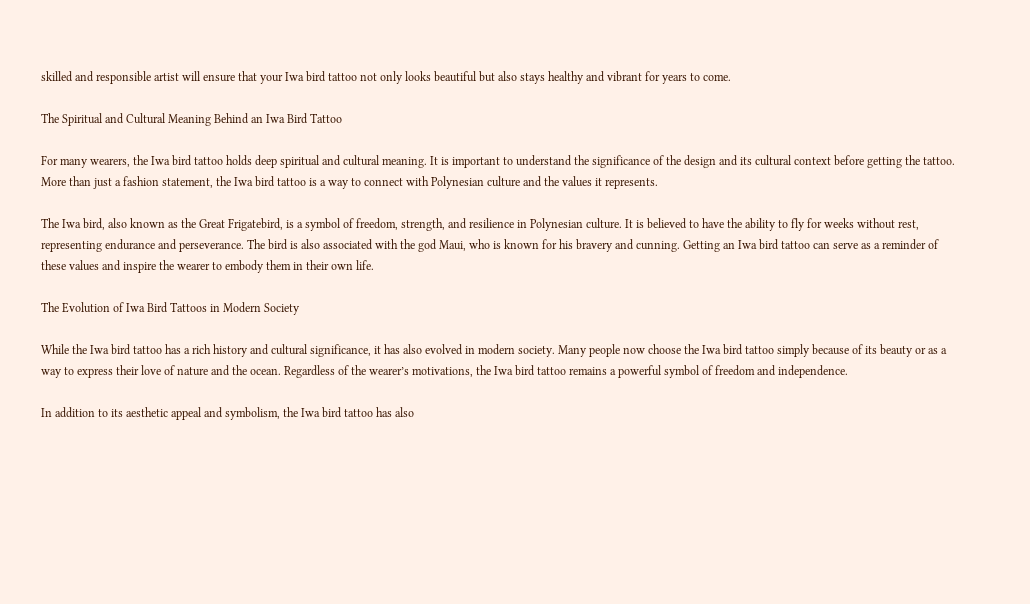skilled and responsible artist will ensure that your Iwa bird tattoo not only looks beautiful but also stays healthy and vibrant for years to come.

The Spiritual and Cultural Meaning Behind an Iwa Bird Tattoo

For many wearers, the Iwa bird tattoo holds deep spiritual and cultural meaning. It is important to understand the significance of the design and its cultural context before getting the tattoo. More than just a fashion statement, the Iwa bird tattoo is a way to connect with Polynesian culture and the values it represents.

The Iwa bird, also known as the Great Frigatebird, is a symbol of freedom, strength, and resilience in Polynesian culture. It is believed to have the ability to fly for weeks without rest, representing endurance and perseverance. The bird is also associated with the god Maui, who is known for his bravery and cunning. Getting an Iwa bird tattoo can serve as a reminder of these values and inspire the wearer to embody them in their own life.

The Evolution of Iwa Bird Tattoos in Modern Society

While the Iwa bird tattoo has a rich history and cultural significance, it has also evolved in modern society. Many people now choose the Iwa bird tattoo simply because of its beauty or as a way to express their love of nature and the ocean. Regardless of the wearer’s motivations, the Iwa bird tattoo remains a powerful symbol of freedom and independence.

In addition to its aesthetic appeal and symbolism, the Iwa bird tattoo has also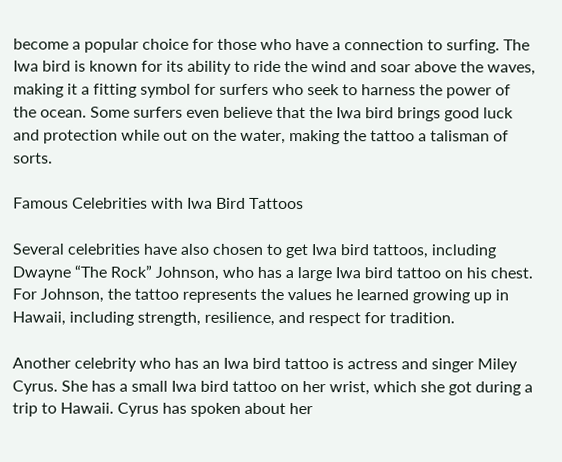become a popular choice for those who have a connection to surfing. The Iwa bird is known for its ability to ride the wind and soar above the waves, making it a fitting symbol for surfers who seek to harness the power of the ocean. Some surfers even believe that the Iwa bird brings good luck and protection while out on the water, making the tattoo a talisman of sorts.

Famous Celebrities with Iwa Bird Tattoos

Several celebrities have also chosen to get Iwa bird tattoos, including Dwayne “The Rock” Johnson, who has a large Iwa bird tattoo on his chest. For Johnson, the tattoo represents the values he learned growing up in Hawaii, including strength, resilience, and respect for tradition.

Another celebrity who has an Iwa bird tattoo is actress and singer Miley Cyrus. She has a small Iwa bird tattoo on her wrist, which she got during a trip to Hawaii. Cyrus has spoken about her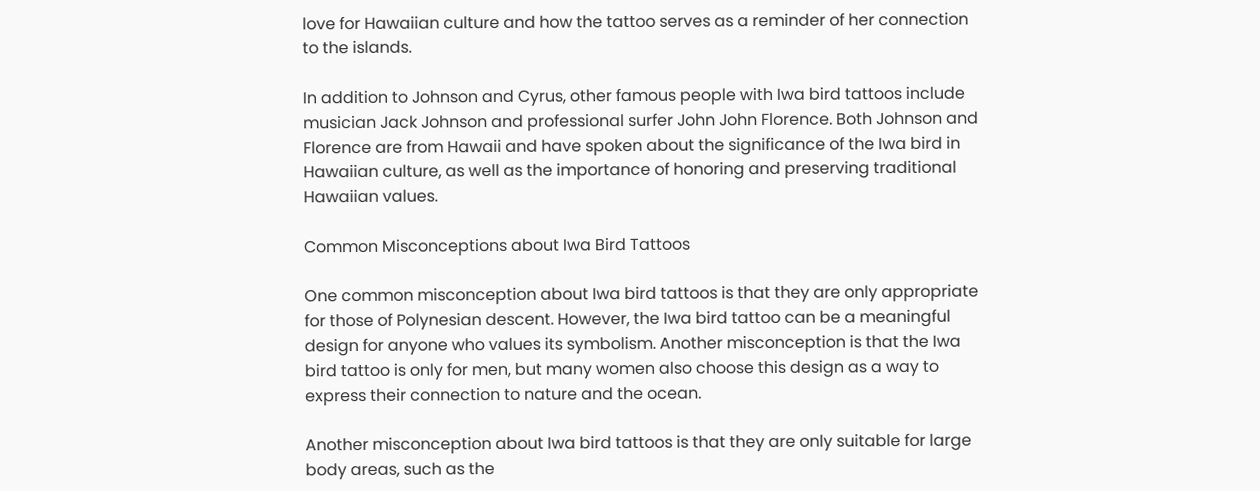love for Hawaiian culture and how the tattoo serves as a reminder of her connection to the islands.

In addition to Johnson and Cyrus, other famous people with Iwa bird tattoos include musician Jack Johnson and professional surfer John John Florence. Both Johnson and Florence are from Hawaii and have spoken about the significance of the Iwa bird in Hawaiian culture, as well as the importance of honoring and preserving traditional Hawaiian values.

Common Misconceptions about Iwa Bird Tattoos

One common misconception about Iwa bird tattoos is that they are only appropriate for those of Polynesian descent. However, the Iwa bird tattoo can be a meaningful design for anyone who values its symbolism. Another misconception is that the Iwa bird tattoo is only for men, but many women also choose this design as a way to express their connection to nature and the ocean.

Another misconception about Iwa bird tattoos is that they are only suitable for large body areas, such as the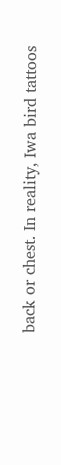back or chest. In reality, Iwa bird tattoos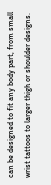can be designed to fit any body part, from small wrist tattoos to larger thigh or shoulder designs.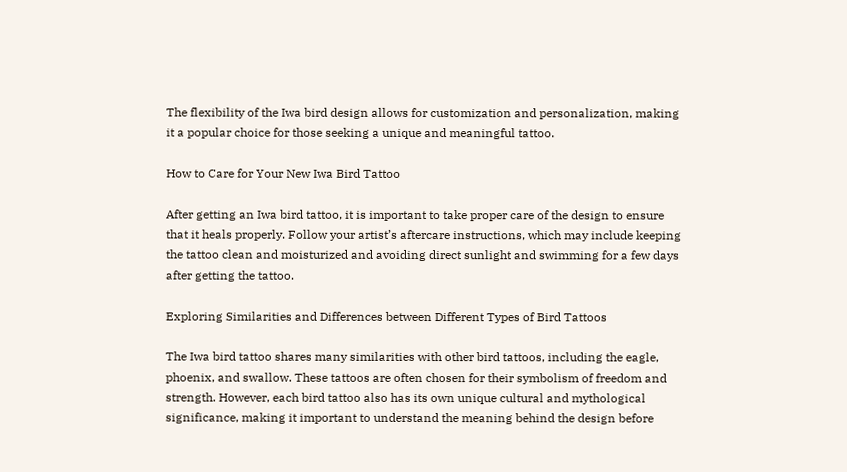The flexibility of the Iwa bird design allows for customization and personalization, making it a popular choice for those seeking a unique and meaningful tattoo.

How to Care for Your New Iwa Bird Tattoo

After getting an Iwa bird tattoo, it is important to take proper care of the design to ensure that it heals properly. Follow your artist’s aftercare instructions, which may include keeping the tattoo clean and moisturized and avoiding direct sunlight and swimming for a few days after getting the tattoo.

Exploring Similarities and Differences between Different Types of Bird Tattoos

The Iwa bird tattoo shares many similarities with other bird tattoos, including the eagle, phoenix, and swallow. These tattoos are often chosen for their symbolism of freedom and strength. However, each bird tattoo also has its own unique cultural and mythological significance, making it important to understand the meaning behind the design before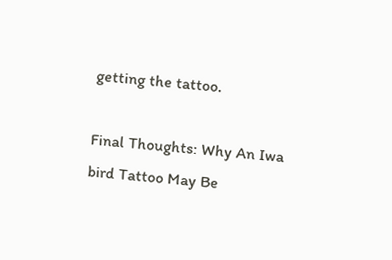getting the tattoo.

Final Thoughts: Why An Iwa bird Tattoo May Be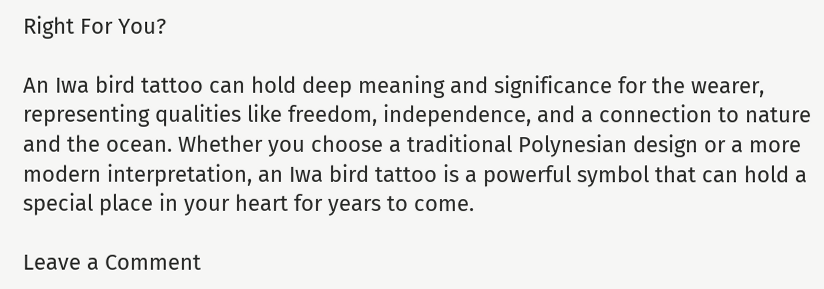Right For You?

An Iwa bird tattoo can hold deep meaning and significance for the wearer, representing qualities like freedom, independence, and a connection to nature and the ocean. Whether you choose a traditional Polynesian design or a more modern interpretation, an Iwa bird tattoo is a powerful symbol that can hold a special place in your heart for years to come.

Leave a Comment